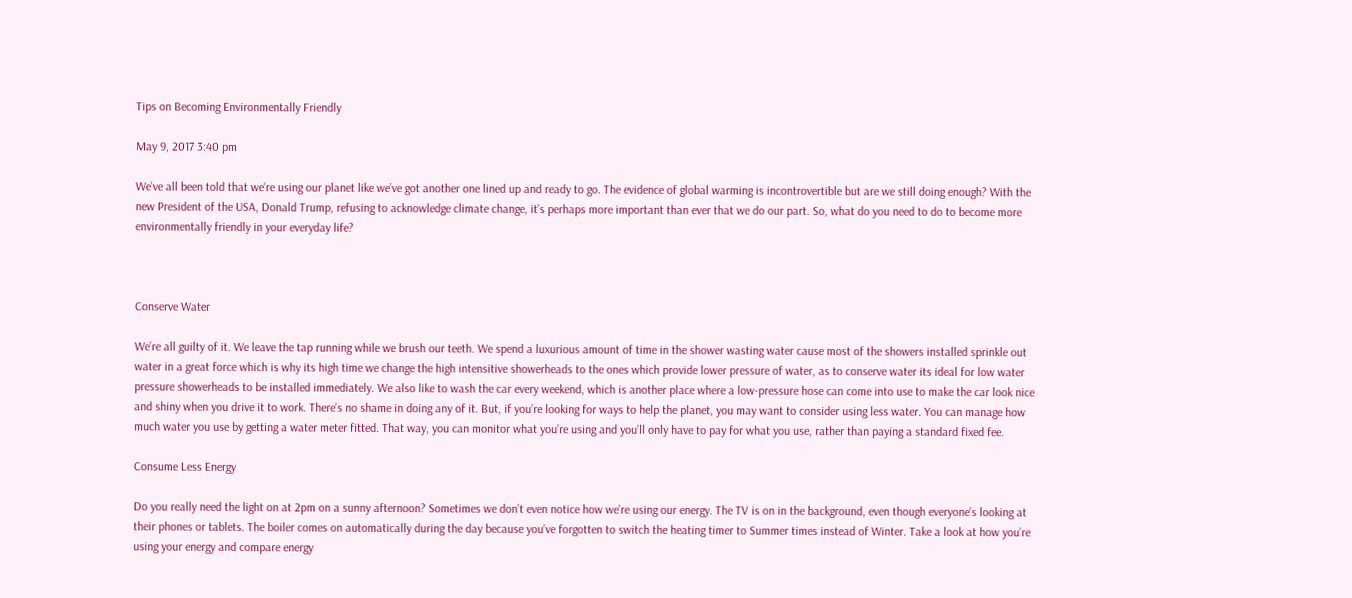Tips on Becoming Environmentally Friendly

May 9, 2017 3:40 pm

We’ve all been told that we’re using our planet like we’ve got another one lined up and ready to go. The evidence of global warming is incontrovertible but are we still doing enough? With the new President of the USA, Donald Trump, refusing to acknowledge climate change, it’s perhaps more important than ever that we do our part. So, what do you need to do to become more environmentally friendly in your everyday life?



Conserve Water

We’re all guilty of it. We leave the tap running while we brush our teeth. We spend a luxurious amount of time in the shower wasting water cause most of the showers installed sprinkle out water in a great force which is why its high time we change the high intensitive showerheads to the ones which provide lower pressure of water, as to conserve water its ideal for low water pressure showerheads to be installed immediately. We also like to wash the car every weekend, which is another place where a low-pressure hose can come into use to make the car look nice and shiny when you drive it to work. There’s no shame in doing any of it. But, if you’re looking for ways to help the planet, you may want to consider using less water. You can manage how much water you use by getting a water meter fitted. That way, you can monitor what you’re using and you’ll only have to pay for what you use, rather than paying a standard fixed fee.

Consume Less Energy

Do you really need the light on at 2pm on a sunny afternoon? Sometimes we don’t even notice how we’re using our energy. The TV is on in the background, even though everyone’s looking at their phones or tablets. The boiler comes on automatically during the day because you’ve forgotten to switch the heating timer to Summer times instead of Winter. Take a look at how you’re using your energy and compare energy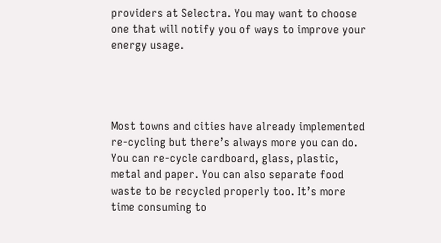providers at Selectra. You may want to choose one that will notify you of ways to improve your energy usage.




Most towns and cities have already implemented re-cycling but there’s always more you can do. You can re-cycle cardboard, glass, plastic, metal and paper. You can also separate food waste to be recycled properly too. It’s more time consuming to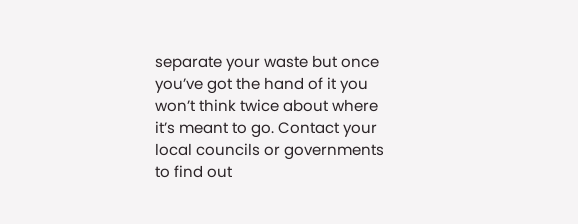separate your waste but once you’ve got the hand of it you won’t think twice about where it’s meant to go. Contact your local councils or governments to find out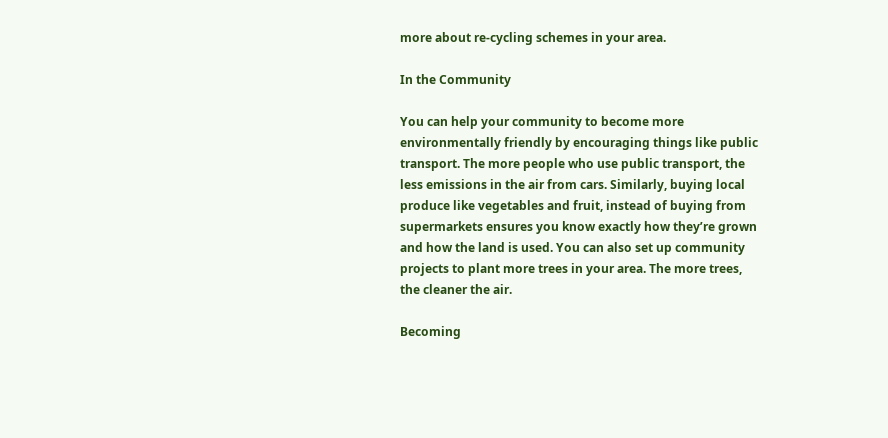more about re-cycling schemes in your area.

In the Community

You can help your community to become more environmentally friendly by encouraging things like public transport. The more people who use public transport, the less emissions in the air from cars. Similarly, buying local produce like vegetables and fruit, instead of buying from supermarkets ensures you know exactly how they’re grown and how the land is used. You can also set up community projects to plant more trees in your area. The more trees, the cleaner the air.

Becoming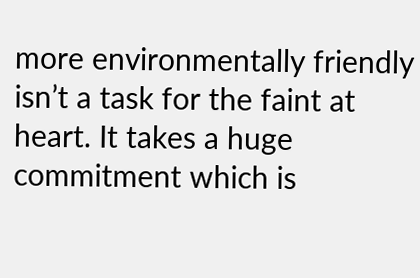more environmentally friendly isn’t a task for the faint at heart. It takes a huge commitment which is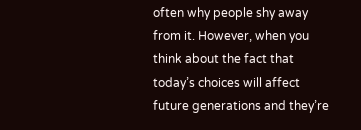often why people shy away from it. However, when you think about the fact that today’s choices will affect future generations and they’re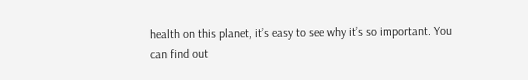health on this planet, it’s easy to see why it’s so important. You can find out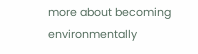more about becoming environmentally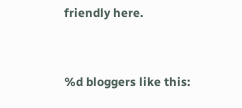friendly here.



%d bloggers like this: